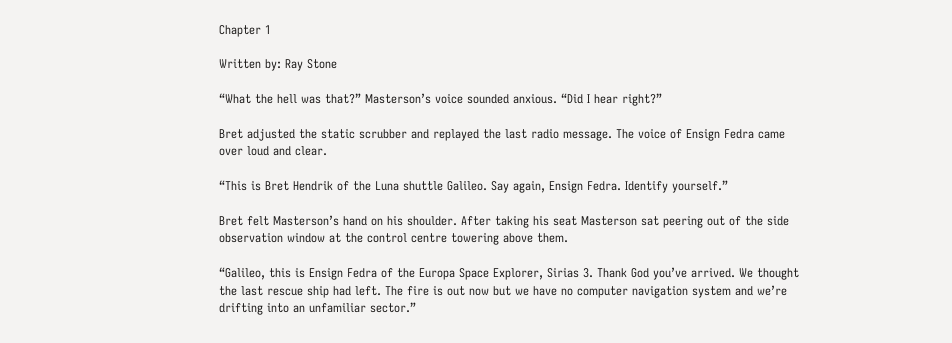Chapter 1

Written by: Ray Stone

“What the hell was that?” Masterson’s voice sounded anxious. “Did I hear right?”

Bret adjusted the static scrubber and replayed the last radio message. The voice of Ensign Fedra came over loud and clear.

“This is Bret Hendrik of the Luna shuttle Galileo. Say again, Ensign Fedra. Identify yourself.”

Bret felt Masterson’s hand on his shoulder. After taking his seat Masterson sat peering out of the side observation window at the control centre towering above them.

“Galileo, this is Ensign Fedra of the Europa Space Explorer, Sirias 3. Thank God you’ve arrived. We thought the last rescue ship had left. The fire is out now but we have no computer navigation system and we’re drifting into an unfamiliar sector.”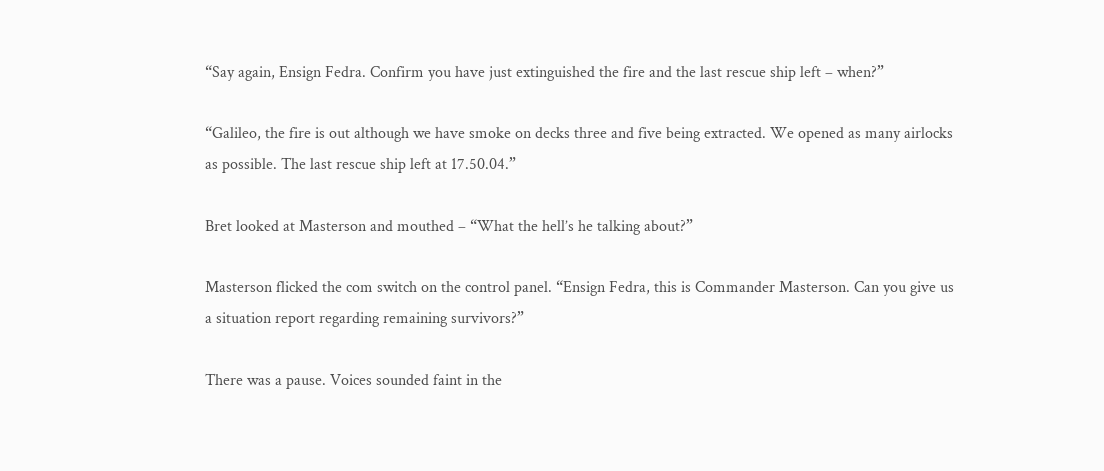“Say again, Ensign Fedra. Confirm you have just extinguished the fire and the last rescue ship left – when?”

“Galileo, the fire is out although we have smoke on decks three and five being extracted. We opened as many airlocks as possible. The last rescue ship left at 17.50.04.”

Bret looked at Masterson and mouthed – “What the hell’s he talking about?”

Masterson flicked the com switch on the control panel. “Ensign Fedra, this is Commander Masterson. Can you give us a situation report regarding remaining survivors?”

There was a pause. Voices sounded faint in the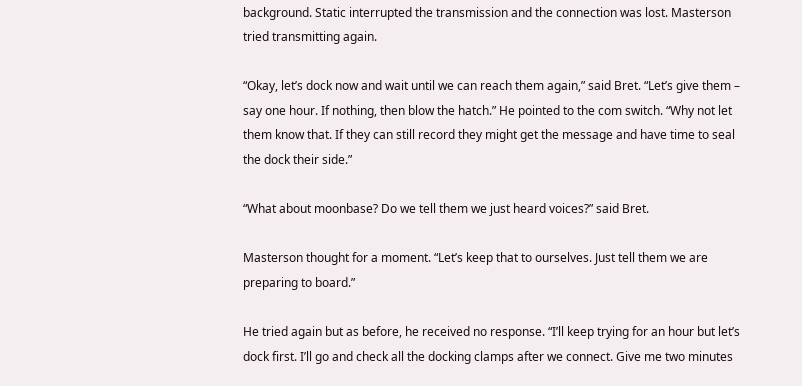background. Static interrupted the transmission and the connection was lost. Masterson tried transmitting again.

“Okay, let’s dock now and wait until we can reach them again,” said Bret. “Let’s give them – say one hour. If nothing, then blow the hatch.” He pointed to the com switch. “Why not let them know that. If they can still record they might get the message and have time to seal the dock their side.”

“What about moonbase? Do we tell them we just heard voices?” said Bret.

Masterson thought for a moment. “Let’s keep that to ourselves. Just tell them we are preparing to board.”

He tried again but as before, he received no response. “I’ll keep trying for an hour but let’s dock first. I’ll go and check all the docking clamps after we connect. Give me two minutes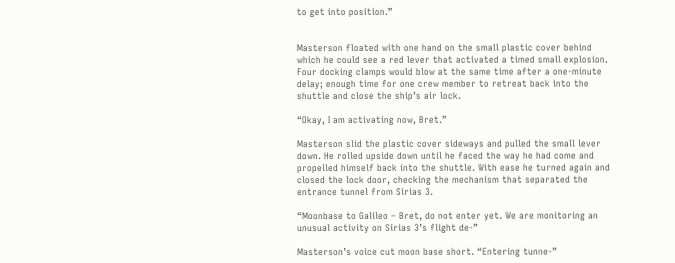to get into position.”


Masterson floated with one hand on the small plastic cover behind which he could see a red lever that activated a timed small explosion. Four docking clamps would blow at the same time after a one-minute delay; enough time for one crew member to retreat back into the shuttle and close the ship’s air lock.

“Okay, I am activating now, Bret.”

Masterson slid the plastic cover sideways and pulled the small lever down. He rolled upside down until he faced the way he had come and propelled himself back into the shuttle. With ease he turned again and closed the lock door, checking the mechanism that separated the entrance tunnel from Sirias 3.

“Moonbase to Galileo – Bret, do not enter yet. We are monitoring an unusual activity on Sirias 3’s flight de-”

Masterson’s voice cut moon base short. “Entering tunne-”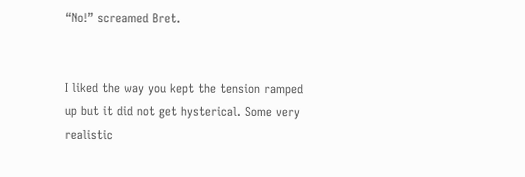“No!” screamed Bret.


I liked the way you kept the tension ramped up but it did not get hysterical. Some very realistic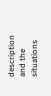description and the situations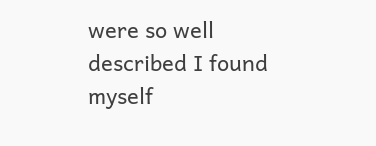were so well described I found myself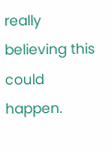really believing this could happen.